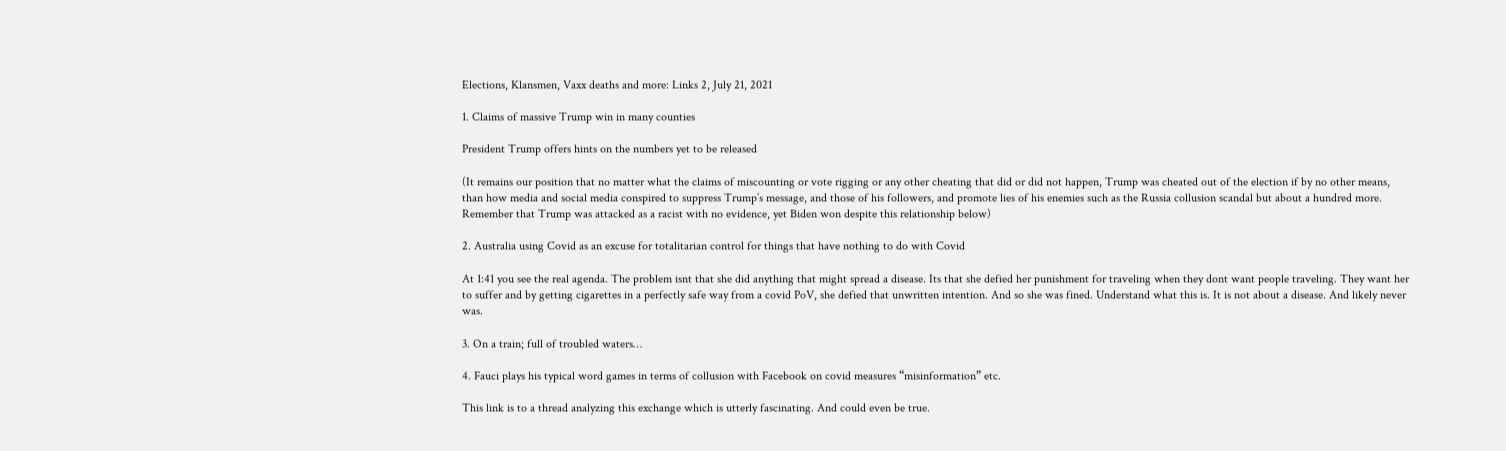Elections, Klansmen, Vaxx deaths and more: Links 2, July 21, 2021

1. Claims of massive Trump win in many counties

President Trump offers hints on the numbers yet to be released

(It remains our position that no matter what the claims of miscounting or vote rigging or any other cheating that did or did not happen, Trump was cheated out of the election if by no other means, than how media and social media conspired to suppress Trump’s message, and those of his followers, and promote lies of his enemies such as the Russia collusion scandal but about a hundred more. Remember that Trump was attacked as a racist with no evidence, yet Biden won despite this relationship below)

2. Australia using Covid as an excuse for totalitarian control for things that have nothing to do with Covid

At 1:41 you see the real agenda. The problem isnt that she did anything that might spread a disease. Its that she defied her punishment for traveling when they dont want people traveling. They want her to suffer and by getting cigarettes in a perfectly safe way from a covid PoV, she defied that unwritten intention. And so she was fined. Understand what this is. It is not about a disease. And likely never was.

3. On a train; full of troubled waters…

4. Fauci plays his typical word games in terms of collusion with Facebook on covid measures “misinformation” etc.

This link is to a thread analyzing this exchange which is utterly fascinating. And could even be true.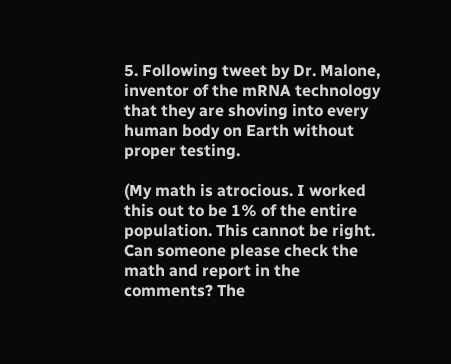5. Following tweet by Dr. Malone, inventor of the mRNA technology that they are shoving into every human body on Earth without proper testing.

(My math is atrocious. I worked this out to be 1% of the entire population. This cannot be right. Can someone please check the math and report in the comments? The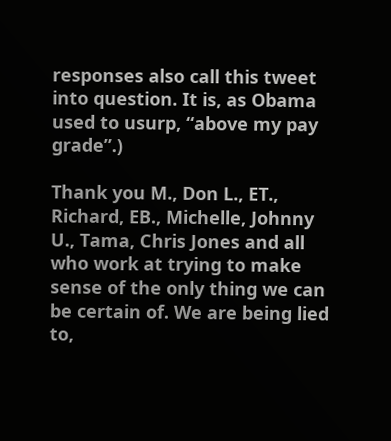responses also call this tweet into question. It is, as Obama used to usurp, “above my pay grade”.)

Thank you M., Don L., ET., Richard, EB., Michelle, Johnny U., Tama, Chris Jones and all who work at trying to make sense of the only thing we can be certain of. We are being lied to,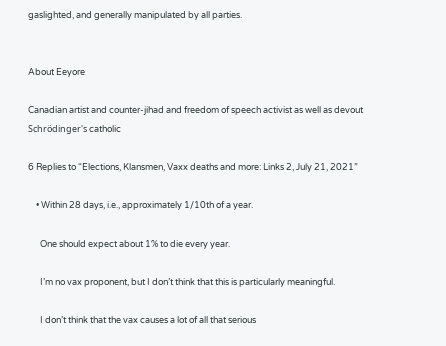gaslighted, and generally manipulated by all parties.


About Eeyore

Canadian artist and counter-jihad and freedom of speech activist as well as devout Schrödinger's catholic

6 Replies to “Elections, Klansmen, Vaxx deaths and more: Links 2, July 21, 2021”

    • Within 28 days, i.e., approximately 1/10th of a year.

      One should expect about 1% to die every year.

      I’m no vax proponent, but I don’t think that this is particularly meaningful.

      I don’t think that the vax causes a lot of all that serious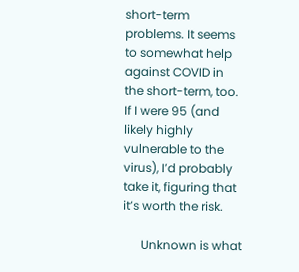short-term problems. It seems to somewhat help against COVID in the short-term, too. If I were 95 (and likely highly vulnerable to the virus), I’d probably take it, figuring that it’s worth the risk.

      Unknown is what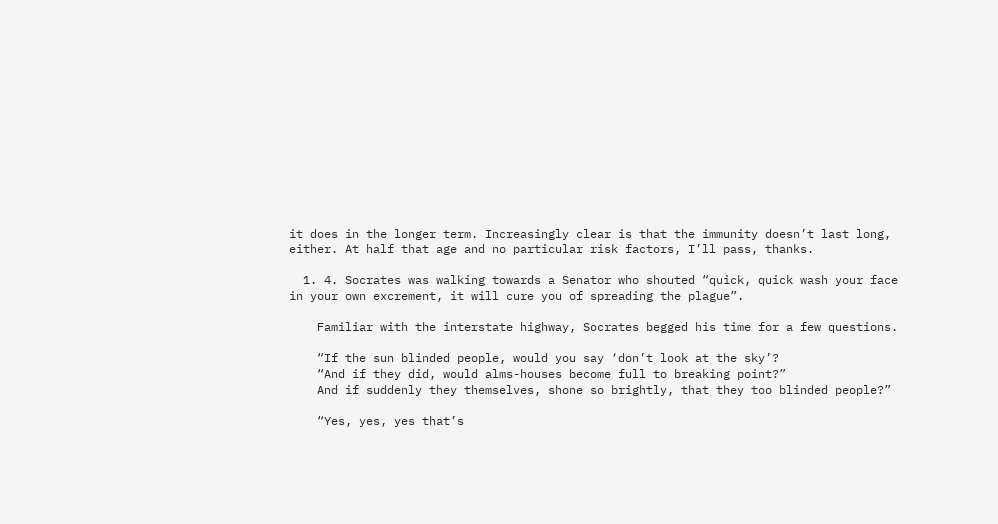it does in the longer term. Increasingly clear is that the immunity doesn’t last long, either. At half that age and no particular risk factors, I’ll pass, thanks.

  1. 4. Socrates was walking towards a Senator who shouted “quick, quick wash your face in your own excrement, it will cure you of spreading the plague”.

    Familiar with the interstate highway, Socrates begged his time for a few questions.

    “If the sun blinded people, would you say ‘don’t look at the sky’?
    “And if they did, would alms-houses become full to breaking point?”
    And if suddenly they themselves, shone so brightly, that they too blinded people?”

    “Yes, yes, yes that’s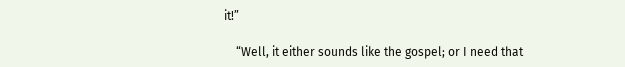it!”

    “Well, it either sounds like the gospel; or I need that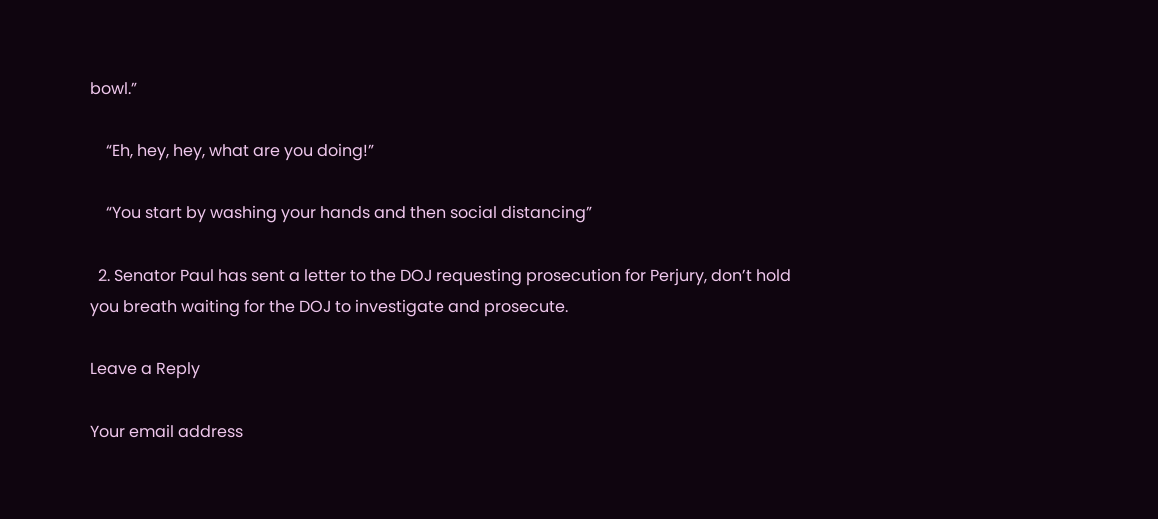bowl.”

    “Eh, hey, hey, what are you doing!”

    “You start by washing your hands and then social distancing”

  2. Senator Paul has sent a letter to the DOJ requesting prosecution for Perjury, don’t hold you breath waiting for the DOJ to investigate and prosecute.

Leave a Reply

Your email address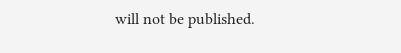will not be published.